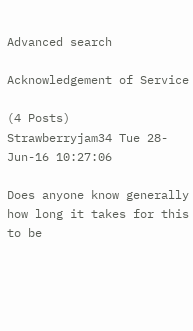Advanced search

Acknowledgement of Service

(4 Posts)
Strawberryjam34 Tue 28-Jun-16 10:27:06

Does anyone know generally how long it takes for this to be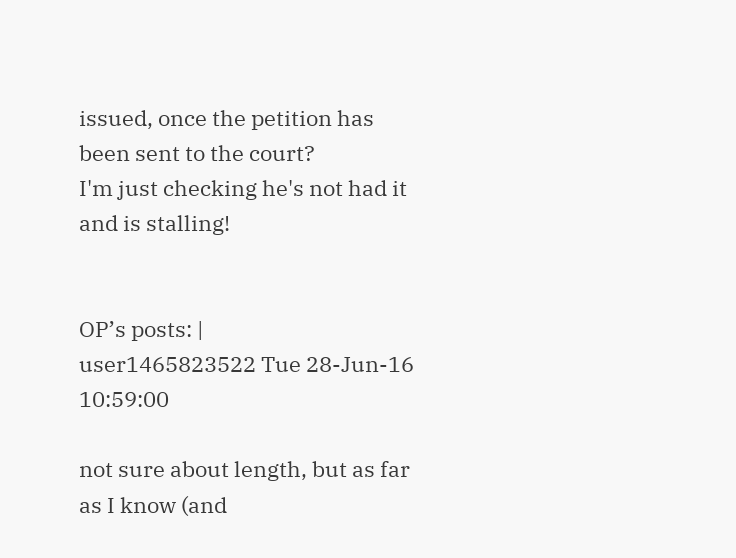issued, once the petition has been sent to the court?
I'm just checking he's not had it and is stalling!


OP’s posts: |
user1465823522 Tue 28-Jun-16 10:59:00

not sure about length, but as far as I know (and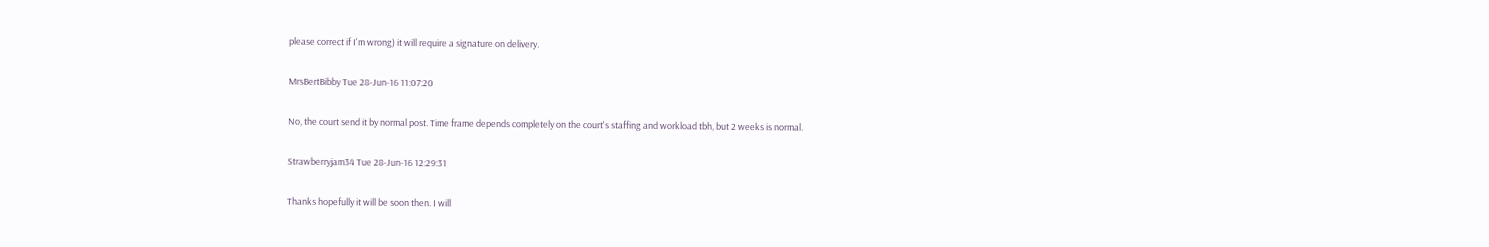please correct if I'm wrong) it will require a signature on delivery.

MrsBertBibby Tue 28-Jun-16 11:07:20

No, the court send it by normal post. Time frame depends completely on the court's staffing and workload tbh, but 2 weeks is normal.

Strawberryjam34 Tue 28-Jun-16 12:29:31

Thanks hopefully it will be soon then. I will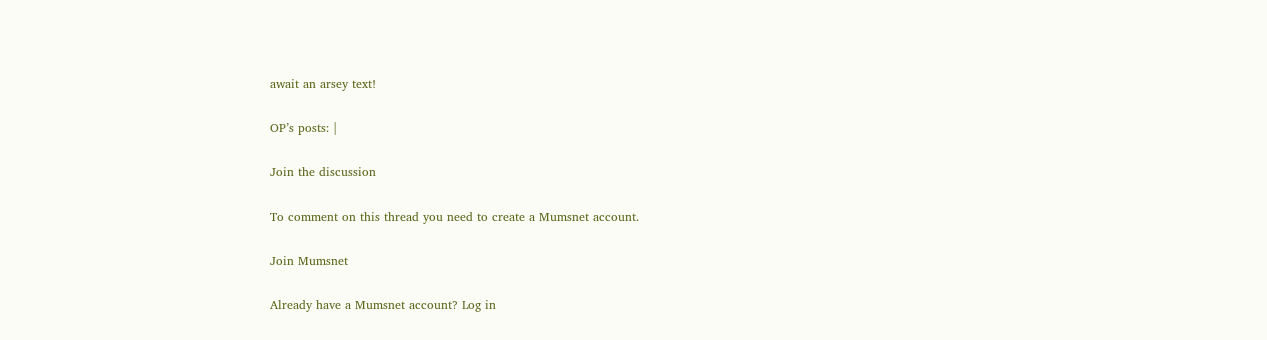await an arsey text!

OP’s posts: |

Join the discussion

To comment on this thread you need to create a Mumsnet account.

Join Mumsnet

Already have a Mumsnet account? Log in